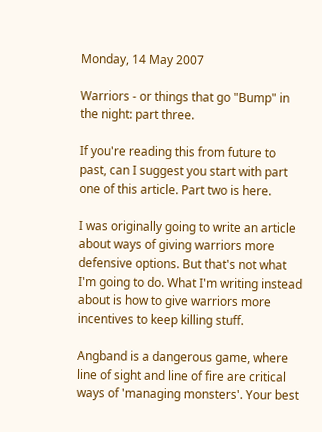Monday, 14 May 2007

Warriors - or things that go "Bump" in the night: part three.

If you're reading this from future to past, can I suggest you start with part one of this article. Part two is here.

I was originally going to write an article about ways of giving warriors more defensive options. But that's not what I'm going to do. What I'm writing instead about is how to give warriors more incentives to keep killing stuff.

Angband is a dangerous game, where line of sight and line of fire are critical ways of 'managing monsters'. Your best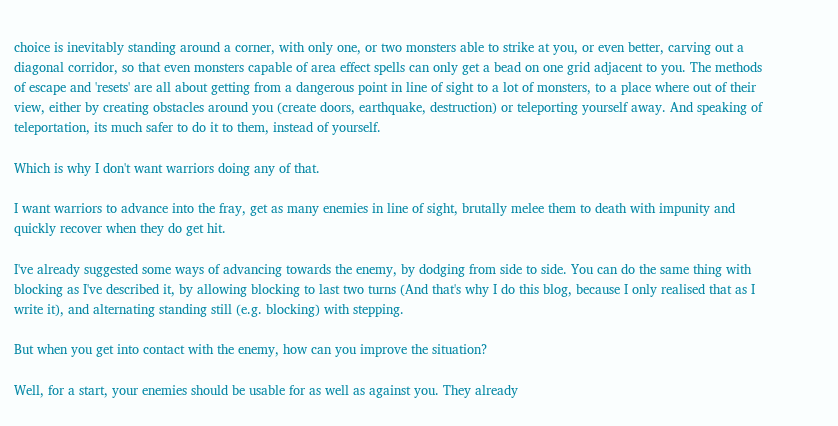choice is inevitably standing around a corner, with only one, or two monsters able to strike at you, or even better, carving out a diagonal corridor, so that even monsters capable of area effect spells can only get a bead on one grid adjacent to you. The methods of escape and 'resets' are all about getting from a dangerous point in line of sight to a lot of monsters, to a place where out of their view, either by creating obstacles around you (create doors, earthquake, destruction) or teleporting yourself away. And speaking of teleportation, its much safer to do it to them, instead of yourself.

Which is why I don't want warriors doing any of that.

I want warriors to advance into the fray, get as many enemies in line of sight, brutally melee them to death with impunity and quickly recover when they do get hit.

I've already suggested some ways of advancing towards the enemy, by dodging from side to side. You can do the same thing with blocking as I've described it, by allowing blocking to last two turns (And that's why I do this blog, because I only realised that as I write it), and alternating standing still (e.g. blocking) with stepping.

But when you get into contact with the enemy, how can you improve the situation?

Well, for a start, your enemies should be usable for as well as against you. They already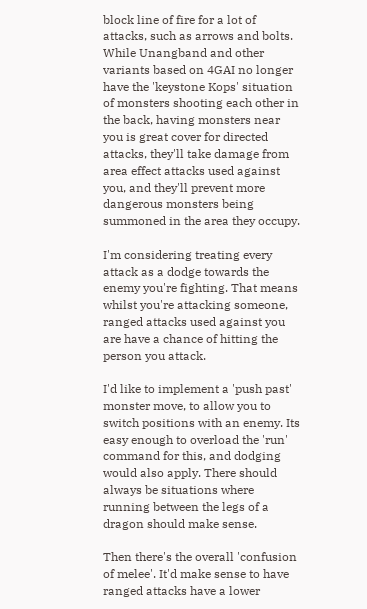block line of fire for a lot of attacks, such as arrows and bolts. While Unangband and other variants based on 4GAI no longer have the 'keystone Kops' situation of monsters shooting each other in the back, having monsters near you is great cover for directed attacks, they'll take damage from area effect attacks used against you, and they'll prevent more dangerous monsters being summoned in the area they occupy.

I'm considering treating every attack as a dodge towards the enemy you're fighting. That means whilst you're attacking someone, ranged attacks used against you are have a chance of hitting the person you attack.

I'd like to implement a 'push past' monster move, to allow you to switch positions with an enemy. Its easy enough to overload the 'run' command for this, and dodging would also apply. There should always be situations where running between the legs of a dragon should make sense.

Then there's the overall 'confusion of melee'. It'd make sense to have ranged attacks have a lower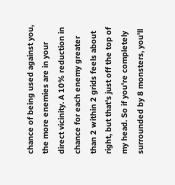chance of being used against you, the more enemies are in your direct vicinity. A 10% reduction in chance for each enemy greater than 2 within 2 grids feels about right, but that's just off the top of my head. So if you're completely surrounded by 8 monsters, you'll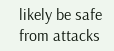likely be safe from attacks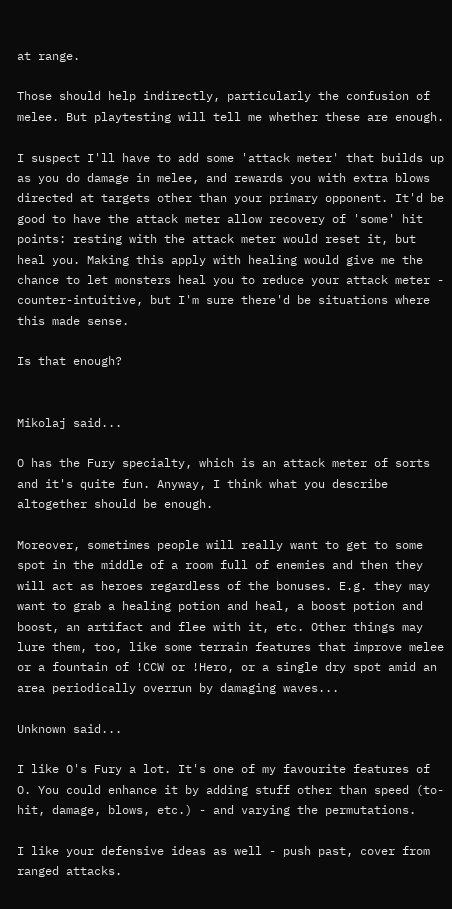at range.

Those should help indirectly, particularly the confusion of melee. But playtesting will tell me whether these are enough.

I suspect I'll have to add some 'attack meter' that builds up as you do damage in melee, and rewards you with extra blows directed at targets other than your primary opponent. It'd be good to have the attack meter allow recovery of 'some' hit points: resting with the attack meter would reset it, but heal you. Making this apply with healing would give me the chance to let monsters heal you to reduce your attack meter - counter-intuitive, but I'm sure there'd be situations where this made sense.

Is that enough?


Mikolaj said...

O has the Fury specialty, which is an attack meter of sorts and it's quite fun. Anyway, I think what you describe altogether should be enough.

Moreover, sometimes people will really want to get to some spot in the middle of a room full of enemies and then they will act as heroes regardless of the bonuses. E.g. they may want to grab a healing potion and heal, a boost potion and boost, an artifact and flee with it, etc. Other things may lure them, too, like some terrain features that improve melee or a fountain of !CCW or !Hero, or a single dry spot amid an area periodically overrun by damaging waves...

Unknown said...

I like O's Fury a lot. It's one of my favourite features of O. You could enhance it by adding stuff other than speed (to-hit, damage, blows, etc.) - and varying the permutations.

I like your defensive ideas as well - push past, cover from ranged attacks.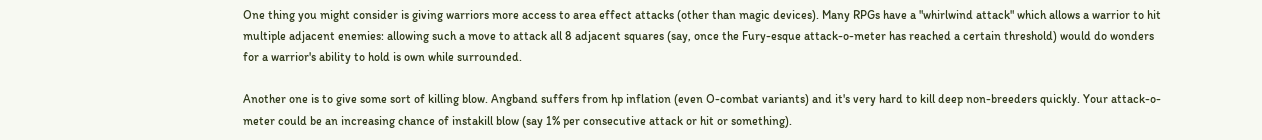One thing you might consider is giving warriors more access to area effect attacks (other than magic devices). Many RPGs have a "whirlwind attack" which allows a warrior to hit multiple adjacent enemies: allowing such a move to attack all 8 adjacent squares (say, once the Fury-esque attack-o-meter has reached a certain threshold) would do wonders for a warrior's ability to hold is own while surrounded.

Another one is to give some sort of killing blow. Angband suffers from hp inflation (even O-combat variants) and it's very hard to kill deep non-breeders quickly. Your attack-o-meter could be an increasing chance of instakill blow (say 1% per consecutive attack or hit or something).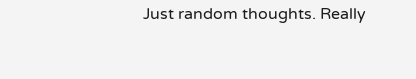Just random thoughts. Really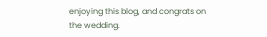enjoying this blog, and congrats on the wedding.